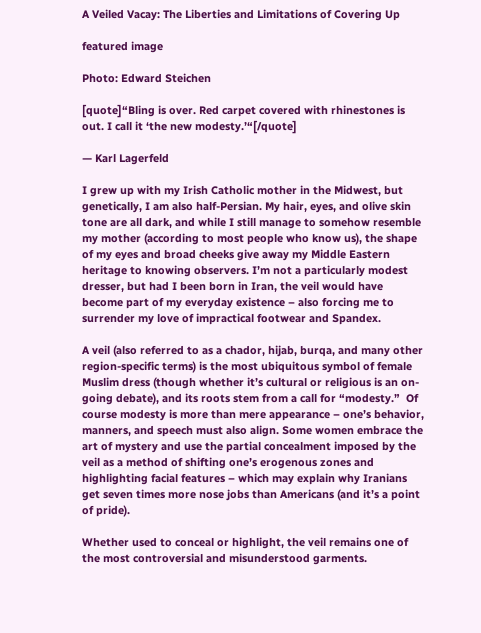A Veiled Vacay: The Liberties and Limitations of Covering Up

featured image

Photo: Edward Steichen

[quote]“Bling is over. Red carpet covered with rhinestones is out. I call it ‘the new modesty.’“[/quote]

— Karl Lagerfeld

I grew up with my Irish Catholic mother in the Midwest, but genetically, I am also half-Persian. My hair, eyes, and olive skin tone are all dark, and while I still manage to somehow resemble my mother (according to most people who know us), the shape of my eyes and broad cheeks give away my Middle Eastern heritage to knowing observers. I’m not a particularly modest dresser, but had I been born in Iran, the veil would have become part of my everyday existence – also forcing me to surrender my love of impractical footwear and Spandex.

A veil (also referred to as a chador, hijab, burqa, and many other region-specific terms) is the most ubiquitous symbol of female Muslim dress (though whether it’s cultural or religious is an on-going debate), and its roots stem from a call for “modesty.”  Of course modesty is more than mere appearance – one’s behavior, manners, and speech must also align. Some women embrace the art of mystery and use the partial concealment imposed by the veil as a method of shifting one’s erogenous zones and highlighting facial features – which may explain why Iranians get seven times more nose jobs than Americans (and it’s a point of pride).

Whether used to conceal or highlight, the veil remains one of the most controversial and misunderstood garments.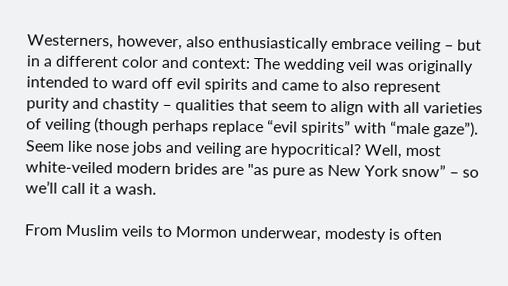Westerners, however, also enthusiastically embrace veiling – but in a different color and context: The wedding veil was originally intended to ward off evil spirits and came to also represent purity and chastity – qualities that seem to align with all varieties of veiling (though perhaps replace “evil spirits” with “male gaze”). Seem like nose jobs and veiling are hypocritical? Well, most white-veiled modern brides are "as pure as New York snow” – so we’ll call it a wash.

From Muslim veils to Mormon underwear, modesty is often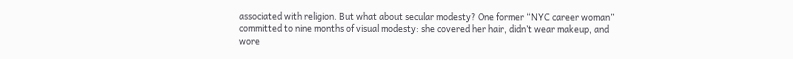associated with religion. But what about secular modesty? One former “NYC career woman” committed to nine months of visual modesty: she covered her hair, didn’t wear makeup, and wore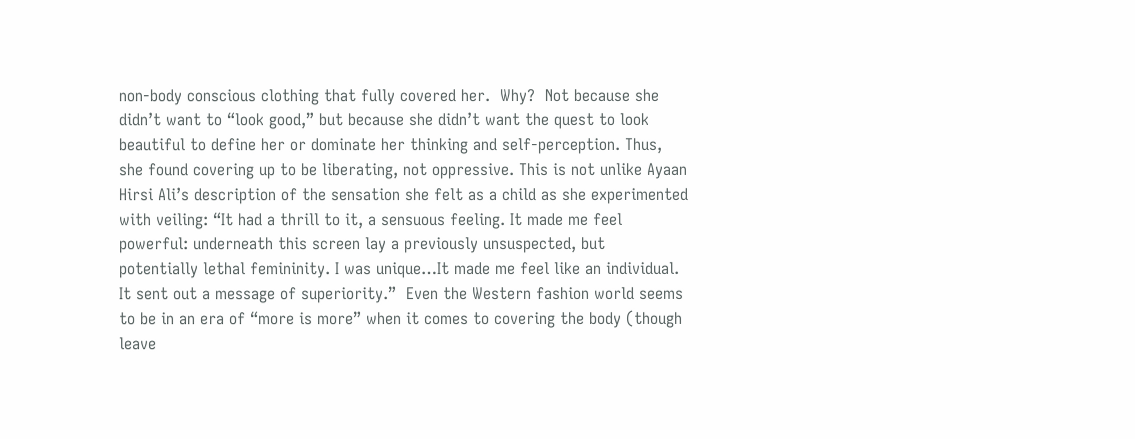non-body conscious clothing that fully covered her.  Why?  Not because she didn’t want to “look good,” but because she didn’t want the quest to look beautiful to define her or dominate her thinking and self-perception. Thus, she found covering up to be liberating, not oppressive. This is not unlike Ayaan Hirsi Ali’s description of the sensation she felt as a child as she experimented with veiling: “It had a thrill to it, a sensuous feeling. It made me feel powerful: underneath this screen lay a previously unsuspected, but potentially lethal femininity. I was unique…It made me feel like an individual. It sent out a message of superiority.”  Even the Western fashion world seems to be in an era of “more is more” when it comes to covering the body (though leave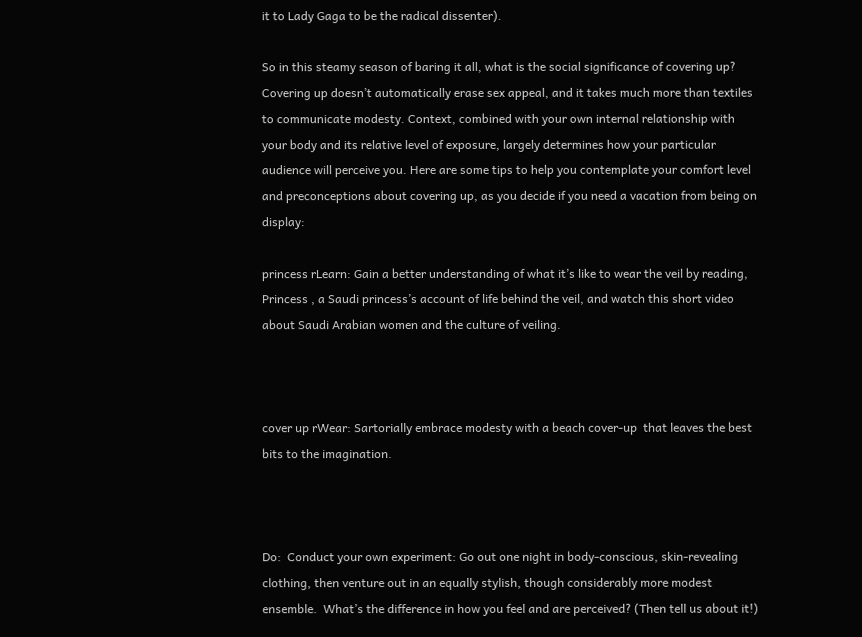it to Lady Gaga to be the radical dissenter).

So in this steamy season of baring it all, what is the social significance of covering up? Covering up doesn’t automatically erase sex appeal, and it takes much more than textiles to communicate modesty. Context, combined with your own internal relationship with your body and its relative level of exposure, largely determines how your particular audience will perceive you. Here are some tips to help you contemplate your comfort level and preconceptions about covering up, as you decide if you need a vacation from being on display:

princess rLearn: Gain a better understanding of what it’s like to wear the veil by reading, Princess , a Saudi princess’s account of life behind the veil, and watch this short video about Saudi Arabian women and the culture of veiling.



cover up rWear: Sartorially embrace modesty with a beach cover-up  that leaves the best bits to the imagination.



Do:  Conduct your own experiment: Go out one night in body-conscious, skin-revealing clothing, then venture out in an equally stylish, though considerably more modest ensemble.  What’s the difference in how you feel and are perceived? (Then tell us about it!)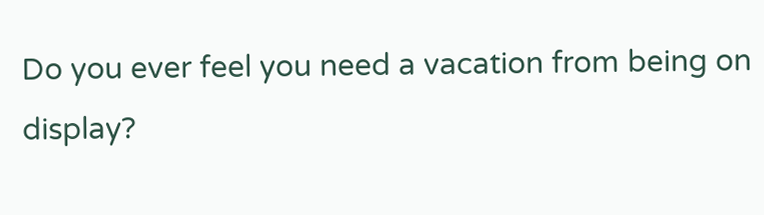Do you ever feel you need a vacation from being on display?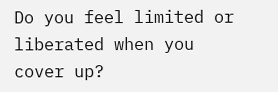Do you feel limited or liberated when you cover up?